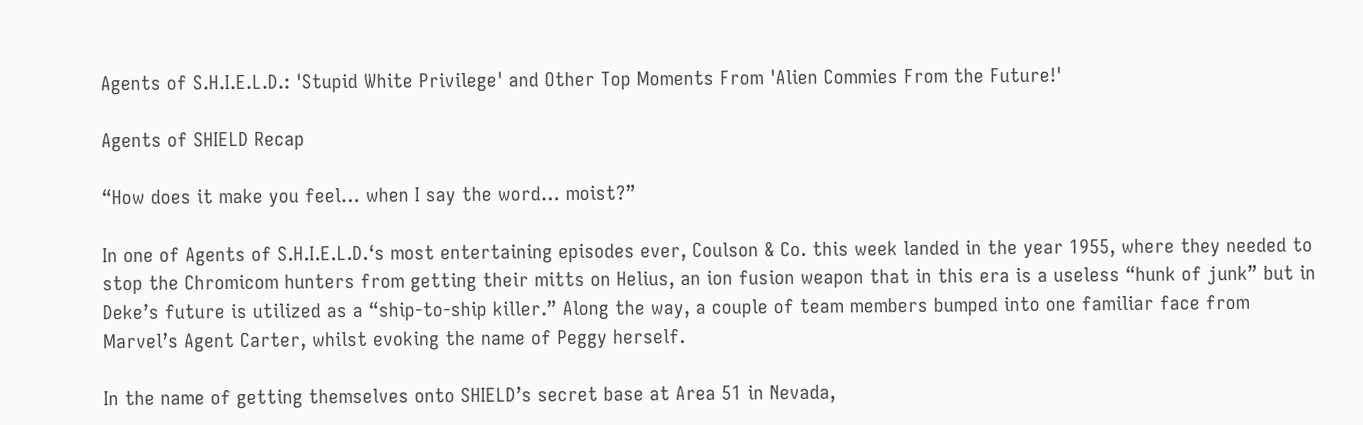Agents of S.H.I.E.L.D.: 'Stupid White Privilege' and Other Top Moments From 'Alien Commies From the Future!'

Agents of SHIELD Recap

“How does it make you feel… when I say the word… moist?”

In one of Agents of S.H.I.E.L.D.‘s most entertaining episodes ever, Coulson & Co. this week landed in the year 1955, where they needed to stop the Chromicom hunters from getting their mitts on Helius, an ion fusion weapon that in this era is a useless “hunk of junk” but in Deke’s future is utilized as a “ship-to-ship killer.” Along the way, a couple of team members bumped into one familiar face from Marvel’s Agent Carter, whilst evoking the name of Peggy herself.

In the name of getting themselves onto SHIELD’s secret base at Area 51 in Nevada,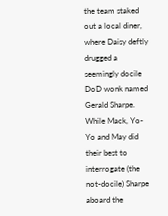the team staked out a local diner, where Daisy deftly drugged a seemingly docile DoD wonk named Gerald Sharpe. While Mack, Yo-Yo and May did their best to interrogate (the not-docile) Sharpe aboard the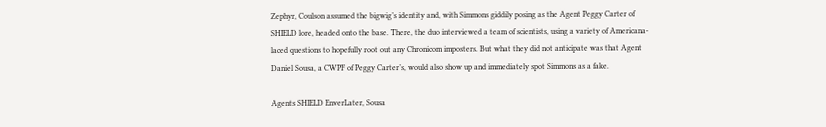Zephyr, Coulson assumed the bigwig’s identity and, with Simmons giddily posing as the Agent Peggy Carter of SHIELD lore, headed onto the base. There, the duo interviewed a team of scientists, using a variety of Americana-laced questions to hopefully root out any Chronicom imposters. But what they did not anticipate was that Agent Daniel Sousa, a CWPF of Peggy Carter’s, would also show up and immediately spot Simmons as a fake.

Agents SHIELD EnverLater, Sousa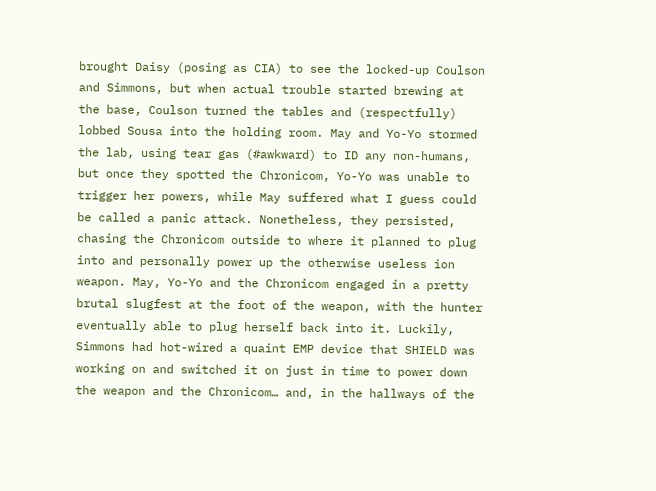brought Daisy (posing as CIA) to see the locked-up Coulson and Simmons, but when actual trouble started brewing at the base, Coulson turned the tables and (respectfully) lobbed Sousa into the holding room. May and Yo-Yo stormed the lab, using tear gas (#awkward) to ID any non-humans, but once they spotted the Chronicom, Yo-Yo was unable to trigger her powers, while May suffered what I guess could be called a panic attack. Nonetheless, they persisted, chasing the Chronicom outside to where it planned to plug into and personally power up the otherwise useless ion weapon. May, Yo-Yo and the Chronicom engaged in a pretty brutal slugfest at the foot of the weapon, with the hunter eventually able to plug herself back into it. Luckily, Simmons had hot-wired a quaint EMP device that SHIELD was working on and switched it on just in time to power down the weapon and the Chronicom… and, in the hallways of the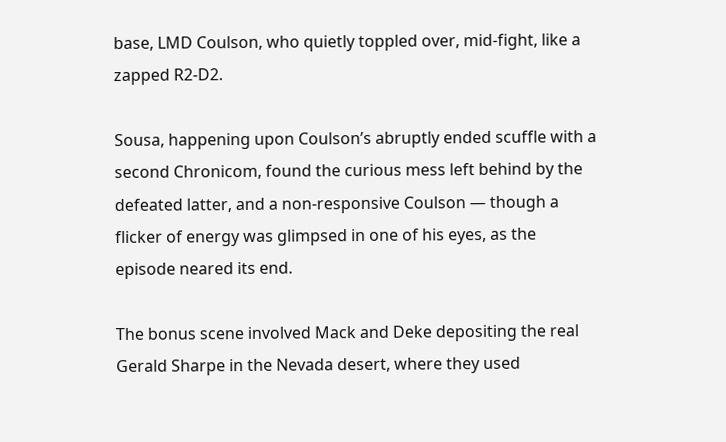base, LMD Coulson, who quietly toppled over, mid-fight, like a zapped R2-D2.

Sousa, happening upon Coulson’s abruptly ended scuffle with a second Chronicom, found the curious mess left behind by the defeated latter, and a non-responsive Coulson — though a flicker of energy was glimpsed in one of his eyes, as the episode neared its end.

The bonus scene involved Mack and Deke depositing the real Gerald Sharpe in the Nevada desert, where they used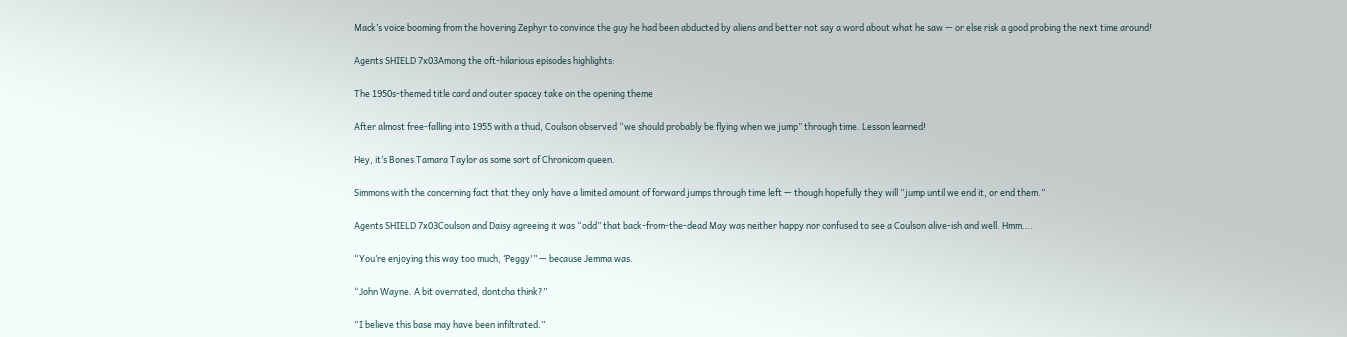Mack’s voice booming from the hovering Zephyr to convince the guy he had been abducted by aliens and better not say a word about what he saw — or else risk a good probing the next time around!

Agents SHIELD 7x03Among the oft-hilarious episodes highlights:

The 1950s-themed title card and outer spacey take on the opening theme

After almost free-falling into 1955 with a thud, Coulson observed “we should probably be flying when we jump” through time. Lesson learned!

Hey, it’s Bones Tamara Taylor as some sort of Chronicom queen.

Simmons with the concerning fact that they only have a limited amount of forward jumps through time left — though hopefully they will “jump until we end it, or end them.”

Agents SHIELD 7x03Coulson and Daisy agreeing it was “odd” that back-from-the-dead May was neither happy nor confused to see a Coulson alive-ish and well. Hmm….

“You’re enjoying this way too much, ‘Peggy'” — because Jemma was.

“John Wayne. A bit overrated, dontcha think?”

“I believe this base may have been infiltrated.”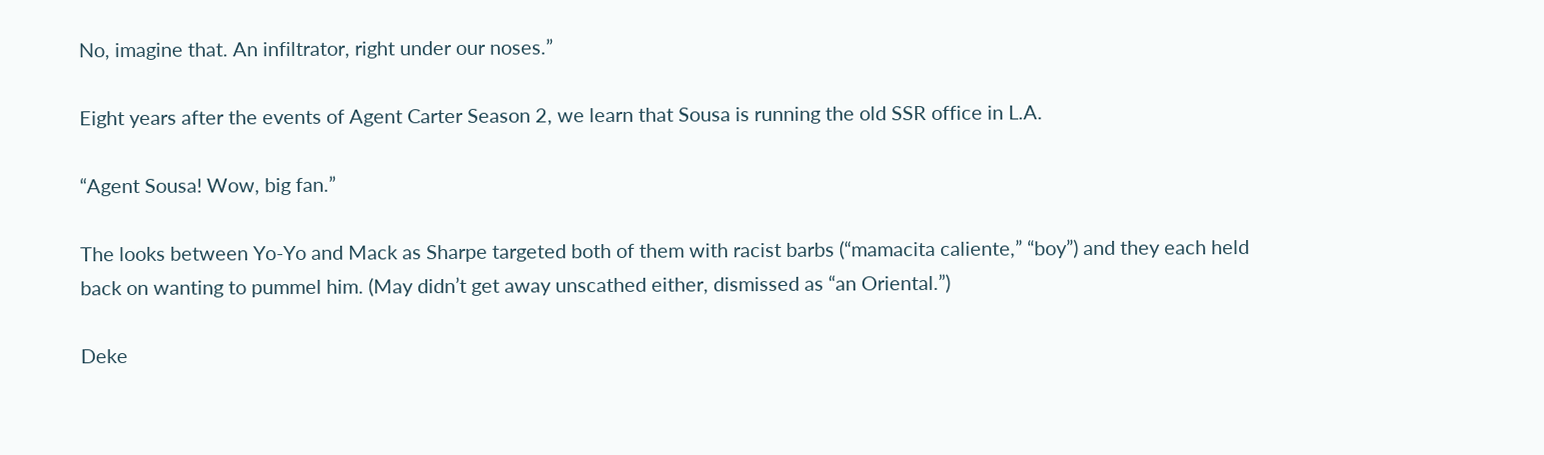No, imagine that. An infiltrator, right under our noses.”

Eight years after the events of Agent Carter Season 2, we learn that Sousa is running the old SSR office in L.A.

“Agent Sousa! Wow, big fan.”

The looks between Yo-Yo and Mack as Sharpe targeted both of them with racist barbs (“mamacita caliente,” “boy”) and they each held back on wanting to pummel him. (May didn’t get away unscathed either, dismissed as “an Oriental.”)

Deke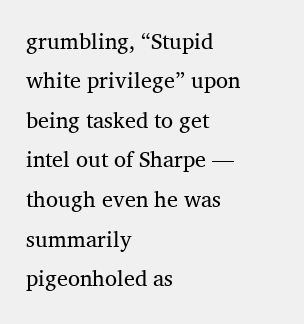grumbling, “Stupid white privilege” upon being tasked to get intel out of Sharpe — though even he was summarily pigeonholed as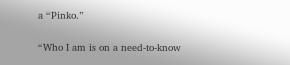a “Pinko.”

“Who I am is on a need-to-know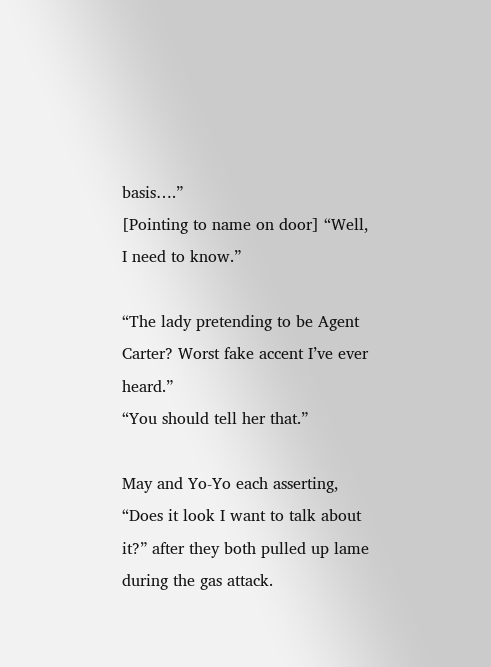basis….”
[Pointing to name on door] “Well, I need to know.”

“The lady pretending to be Agent Carter? Worst fake accent I’ve ever heard.”
“You should tell her that.”

May and Yo-Yo each asserting, “Does it look I want to talk about it?” after they both pulled up lame during the gas attack.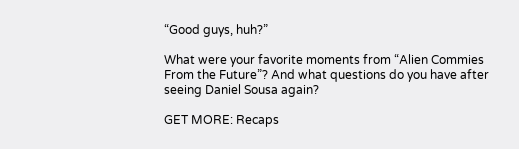“Good guys, huh?”

What were your favorite moments from “Alien Commies From the Future”? And what questions do you have after seeing Daniel Sousa again?

GET MORE: Recaps